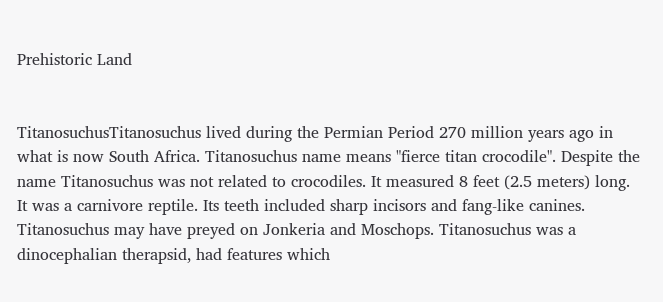Prehistoric Land


TitanosuchusTitanosuchus lived during the Permian Period 270 million years ago in what is now South Africa. Titanosuchus name means "fierce titan crocodile". Despite the name Titanosuchus was not related to crocodiles. It measured 8 feet (2.5 meters) long. It was a carnivore reptile. Its teeth included sharp incisors and fang-like canines. Titanosuchus may have preyed on Jonkeria and Moschops. Titanosuchus was a dinocephalian therapsid, had features which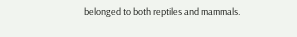belonged to both reptiles and mammals.